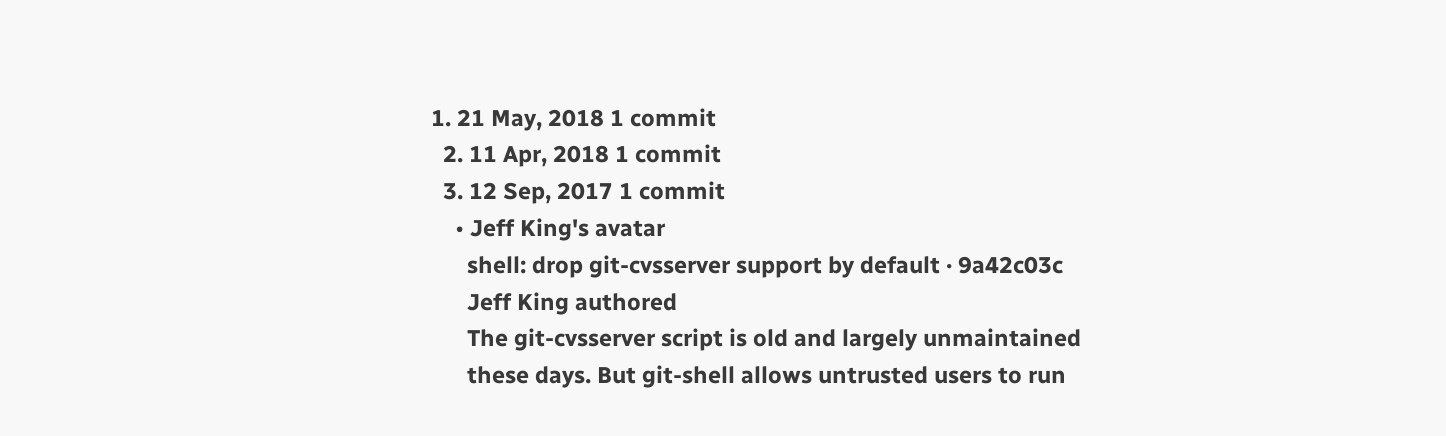1. 21 May, 2018 1 commit
  2. 11 Apr, 2018 1 commit
  3. 12 Sep, 2017 1 commit
    • Jeff King's avatar
      shell: drop git-cvsserver support by default · 9a42c03c
      Jeff King authored
      The git-cvsserver script is old and largely unmaintained
      these days. But git-shell allows untrusted users to run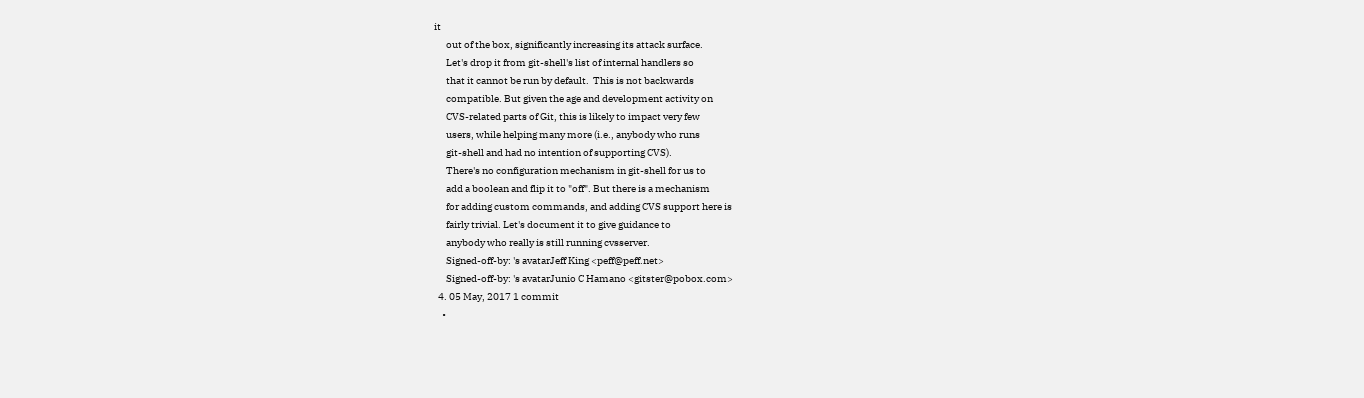it
      out of the box, significantly increasing its attack surface.
      Let's drop it from git-shell's list of internal handlers so
      that it cannot be run by default.  This is not backwards
      compatible. But given the age and development activity on
      CVS-related parts of Git, this is likely to impact very few
      users, while helping many more (i.e., anybody who runs
      git-shell and had no intention of supporting CVS).
      There's no configuration mechanism in git-shell for us to
      add a boolean and flip it to "off". But there is a mechanism
      for adding custom commands, and adding CVS support here is
      fairly trivial. Let's document it to give guidance to
      anybody who really is still running cvsserver.
      Signed-off-by: 's avatarJeff King <peff@peff.net>
      Signed-off-by: 's avatarJunio C Hamano <gitster@pobox.com>
  4. 05 May, 2017 1 commit
    •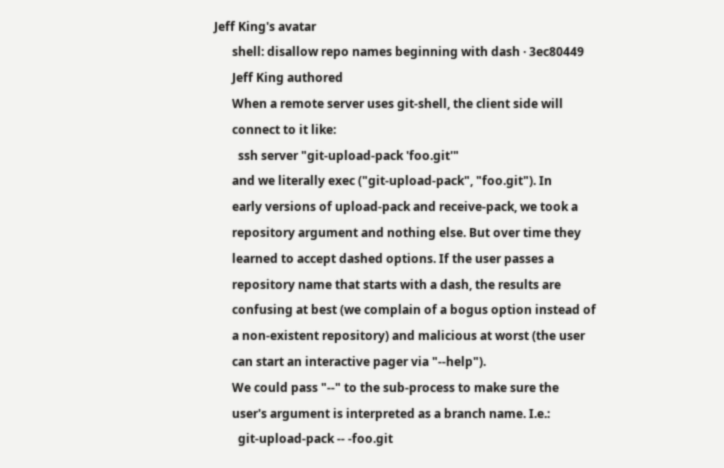Jeff King's avatar
      shell: disallow repo names beginning with dash · 3ec80449
      Jeff King authored
      When a remote server uses git-shell, the client side will
      connect to it like:
        ssh server "git-upload-pack 'foo.git'"
      and we literally exec ("git-upload-pack", "foo.git"). In
      early versions of upload-pack and receive-pack, we took a
      repository argument and nothing else. But over time they
      learned to accept dashed options. If the user passes a
      repository name that starts with a dash, the results are
      confusing at best (we complain of a bogus option instead of
      a non-existent repository) and malicious at worst (the user
      can start an interactive pager via "--help").
      We could pass "--" to the sub-process to make sure the
      user's argument is interpreted as a branch name. I.e.:
        git-upload-pack -- -foo.git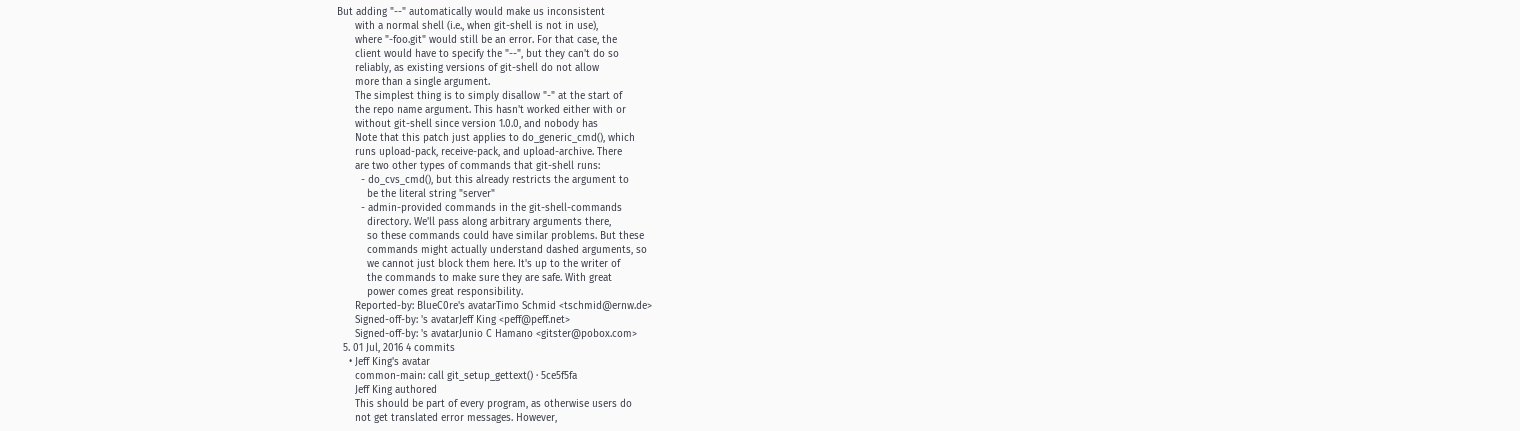But adding "--" automatically would make us inconsistent
      with a normal shell (i.e., when git-shell is not in use),
      where "-foo.git" would still be an error. For that case, the
      client would have to specify the "--", but they can't do so
      reliably, as existing versions of git-shell do not allow
      more than a single argument.
      The simplest thing is to simply disallow "-" at the start of
      the repo name argument. This hasn't worked either with or
      without git-shell since version 1.0.0, and nobody has
      Note that this patch just applies to do_generic_cmd(), which
      runs upload-pack, receive-pack, and upload-archive. There
      are two other types of commands that git-shell runs:
        - do_cvs_cmd(), but this already restricts the argument to
          be the literal string "server"
        - admin-provided commands in the git-shell-commands
          directory. We'll pass along arbitrary arguments there,
          so these commands could have similar problems. But these
          commands might actually understand dashed arguments, so
          we cannot just block them here. It's up to the writer of
          the commands to make sure they are safe. With great
          power comes great responsibility.
      Reported-by: BlueC0re's avatarTimo Schmid <tschmid@ernw.de>
      Signed-off-by: 's avatarJeff King <peff@peff.net>
      Signed-off-by: 's avatarJunio C Hamano <gitster@pobox.com>
  5. 01 Jul, 2016 4 commits
    • Jeff King's avatar
      common-main: call git_setup_gettext() · 5ce5f5fa
      Jeff King authored
      This should be part of every program, as otherwise users do
      not get translated error messages. However,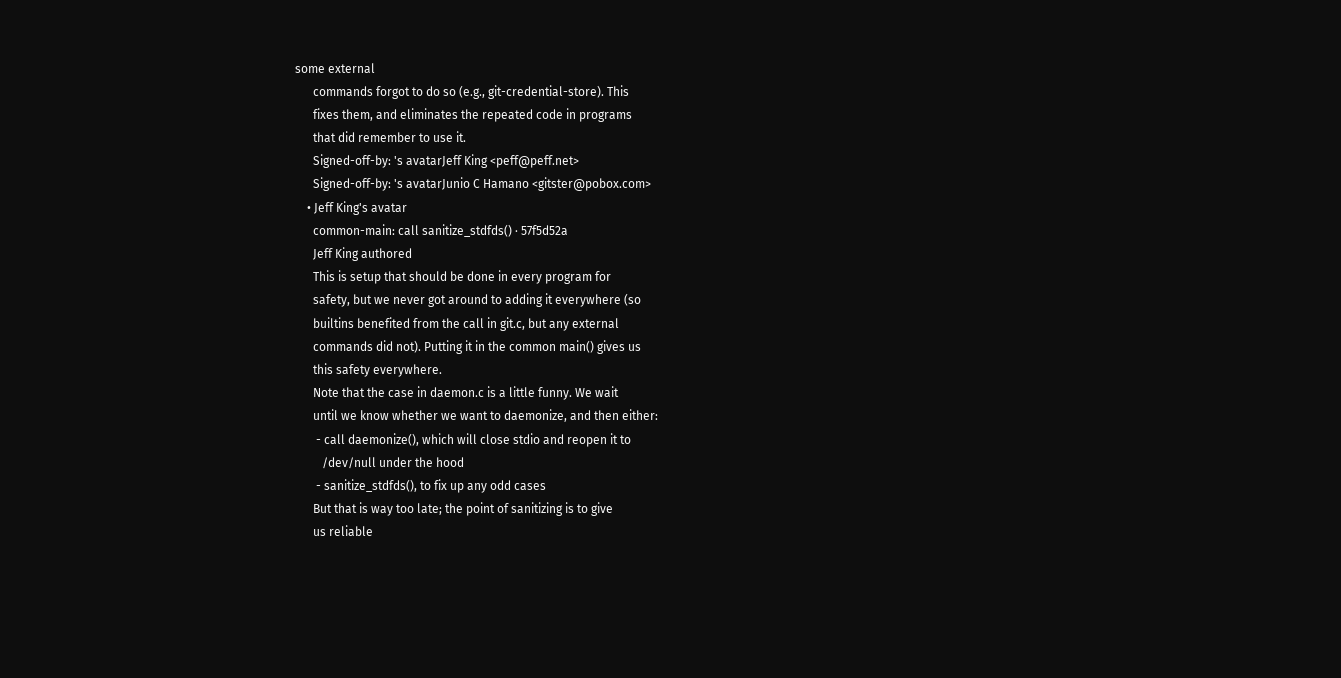some external
      commands forgot to do so (e.g., git-credential-store). This
      fixes them, and eliminates the repeated code in programs
      that did remember to use it.
      Signed-off-by: 's avatarJeff King <peff@peff.net>
      Signed-off-by: 's avatarJunio C Hamano <gitster@pobox.com>
    • Jeff King's avatar
      common-main: call sanitize_stdfds() · 57f5d52a
      Jeff King authored
      This is setup that should be done in every program for
      safety, but we never got around to adding it everywhere (so
      builtins benefited from the call in git.c, but any external
      commands did not). Putting it in the common main() gives us
      this safety everywhere.
      Note that the case in daemon.c is a little funny. We wait
      until we know whether we want to daemonize, and then either:
       - call daemonize(), which will close stdio and reopen it to
         /dev/null under the hood
       - sanitize_stdfds(), to fix up any odd cases
      But that is way too late; the point of sanitizing is to give
      us reliable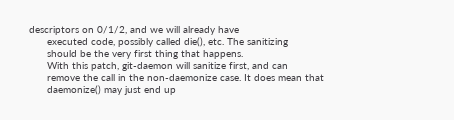descriptors on 0/1/2, and we will already have
      executed code, possibly called die(), etc. The sanitizing
      should be the very first thing that happens.
      With this patch, git-daemon will sanitize first, and can
      remove the call in the non-daemonize case. It does mean that
      daemonize() may just end up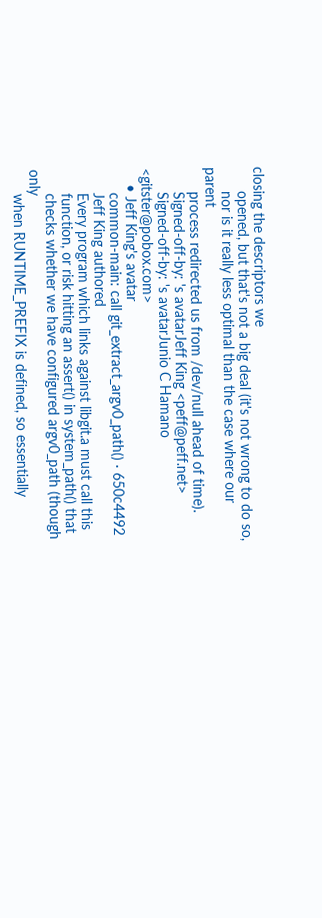closing the descriptors we
      opened, but that's not a big deal (it's not wrong to do so,
      nor is it really less optimal than the case where our parent
      process redirected us from /dev/null ahead of time).
      Signed-off-by: 's avatarJeff King <peff@peff.net>
      Signed-off-by: 's avatarJunio C Hamano <gitster@pobox.com>
    • Jeff King's avatar
      common-main: call git_extract_argv0_path() · 650c4492
      Jeff King authored
      Every program which links against libgit.a must call this
      function, or risk hitting an assert() in system_path() that
      checks whether we have configured argv0_path (though only
      when RUNTIME_PREFIX is defined, so essentially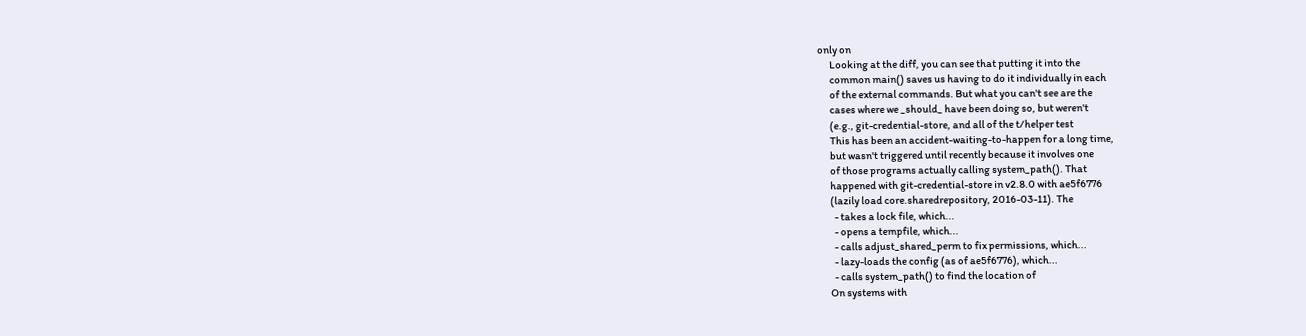only on
      Looking at the diff, you can see that putting it into the
      common main() saves us having to do it individually in each
      of the external commands. But what you can't see are the
      cases where we _should_ have been doing so, but weren't
      (e.g., git-credential-store, and all of the t/helper test
      This has been an accident-waiting-to-happen for a long time,
      but wasn't triggered until recently because it involves one
      of those programs actually calling system_path(). That
      happened with git-credential-store in v2.8.0 with ae5f6776
      (lazily load core.sharedrepository, 2016-03-11). The
        - takes a lock file, which...
        - opens a tempfile, which...
        - calls adjust_shared_perm to fix permissions, which...
        - lazy-loads the config (as of ae5f6776), which...
        - calls system_path() to find the location of
      On systems with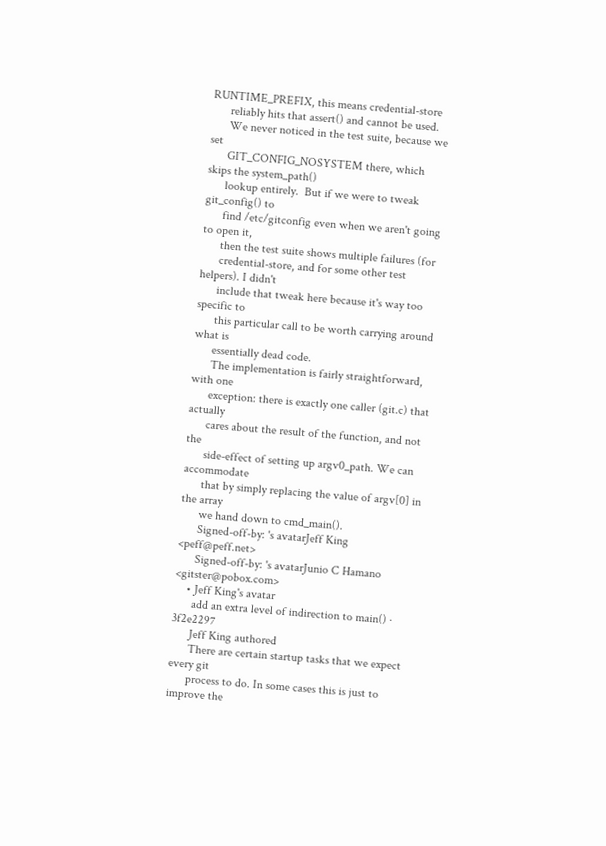RUNTIME_PREFIX, this means credential-store
      reliably hits that assert() and cannot be used.
      We never noticed in the test suite, because we set
      GIT_CONFIG_NOSYSTEM there, which skips the system_path()
      lookup entirely.  But if we were to tweak git_config() to
      find /etc/gitconfig even when we aren't going to open it,
      then the test suite shows multiple failures (for
      credential-store, and for some other test helpers). I didn't
      include that tweak here because it's way too specific to
      this particular call to be worth carrying around what is
      essentially dead code.
      The implementation is fairly straightforward, with one
      exception: there is exactly one caller (git.c) that actually
      cares about the result of the function, and not the
      side-effect of setting up argv0_path. We can accommodate
      that by simply replacing the value of argv[0] in the array
      we hand down to cmd_main().
      Signed-off-by: 's avatarJeff King <peff@peff.net>
      Signed-off-by: 's avatarJunio C Hamano <gitster@pobox.com>
    • Jeff King's avatar
      add an extra level of indirection to main() · 3f2e2297
      Jeff King authored
      There are certain startup tasks that we expect every git
      process to do. In some cases this is just to improve the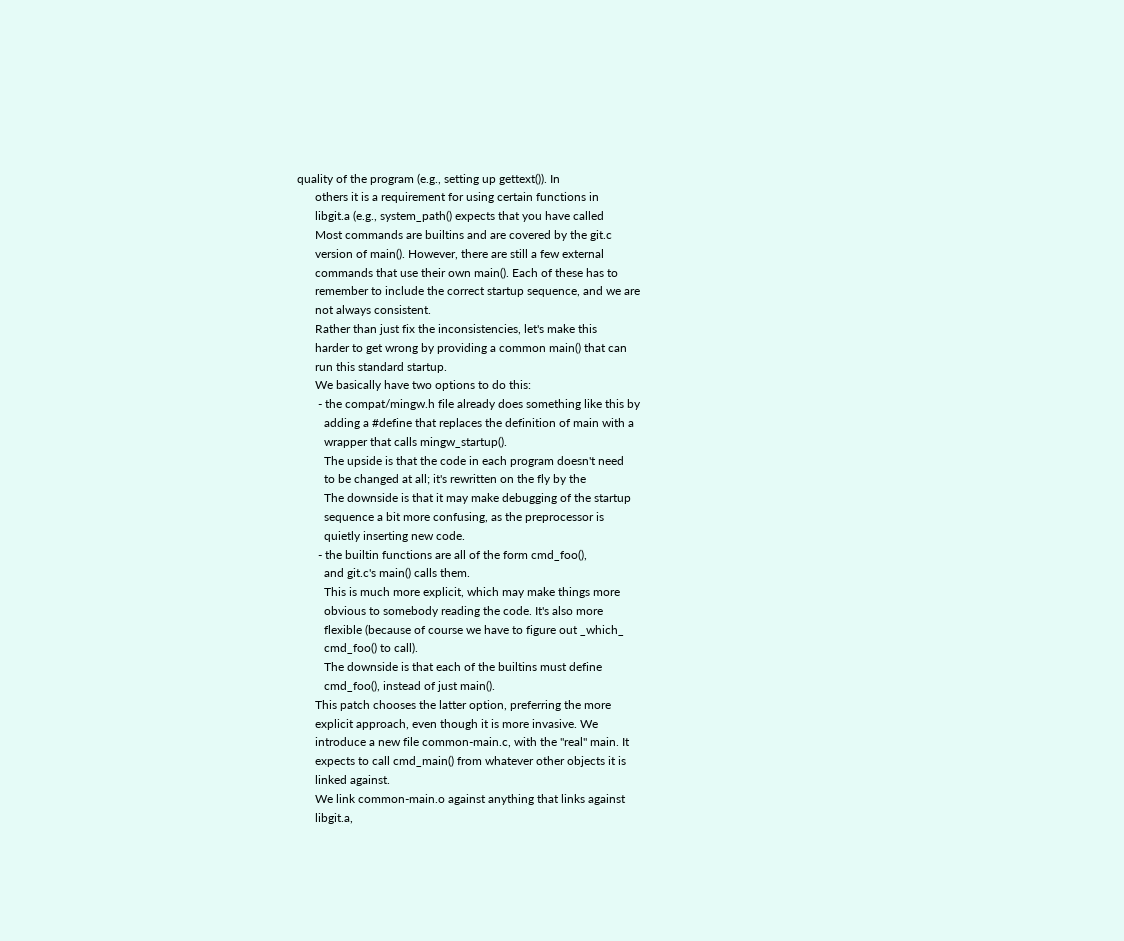quality of the program (e.g., setting up gettext()). In
      others it is a requirement for using certain functions in
      libgit.a (e.g., system_path() expects that you have called
      Most commands are builtins and are covered by the git.c
      version of main(). However, there are still a few external
      commands that use their own main(). Each of these has to
      remember to include the correct startup sequence, and we are
      not always consistent.
      Rather than just fix the inconsistencies, let's make this
      harder to get wrong by providing a common main() that can
      run this standard startup.
      We basically have two options to do this:
       - the compat/mingw.h file already does something like this by
         adding a #define that replaces the definition of main with a
         wrapper that calls mingw_startup().
         The upside is that the code in each program doesn't need
         to be changed at all; it's rewritten on the fly by the
         The downside is that it may make debugging of the startup
         sequence a bit more confusing, as the preprocessor is
         quietly inserting new code.
       - the builtin functions are all of the form cmd_foo(),
         and git.c's main() calls them.
         This is much more explicit, which may make things more
         obvious to somebody reading the code. It's also more
         flexible (because of course we have to figure out _which_
         cmd_foo() to call).
         The downside is that each of the builtins must define
         cmd_foo(), instead of just main().
      This patch chooses the latter option, preferring the more
      explicit approach, even though it is more invasive. We
      introduce a new file common-main.c, with the "real" main. It
      expects to call cmd_main() from whatever other objects it is
      linked against.
      We link common-main.o against anything that links against
      libgit.a,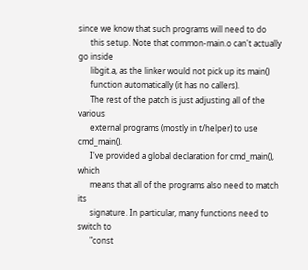since we know that such programs will need to do
      this setup. Note that common-main.o can't actually go inside
      libgit.a, as the linker would not pick up its main()
      function automatically (it has no callers).
      The rest of the patch is just adjusting all of the various
      external programs (mostly in t/helper) to use cmd_main().
      I've provided a global declaration for cmd_main(), which
      means that all of the programs also need to match its
      signature. In particular, many functions need to switch to
      "const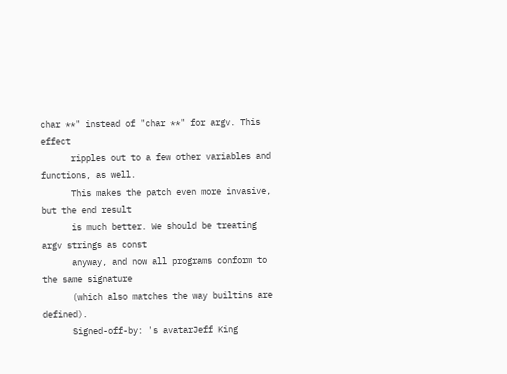char **" instead of "char **" for argv. This effect
      ripples out to a few other variables and functions, as well.
      This makes the patch even more invasive, but the end result
      is much better. We should be treating argv strings as const
      anyway, and now all programs conform to the same signature
      (which also matches the way builtins are defined).
      Signed-off-by: 's avatarJeff King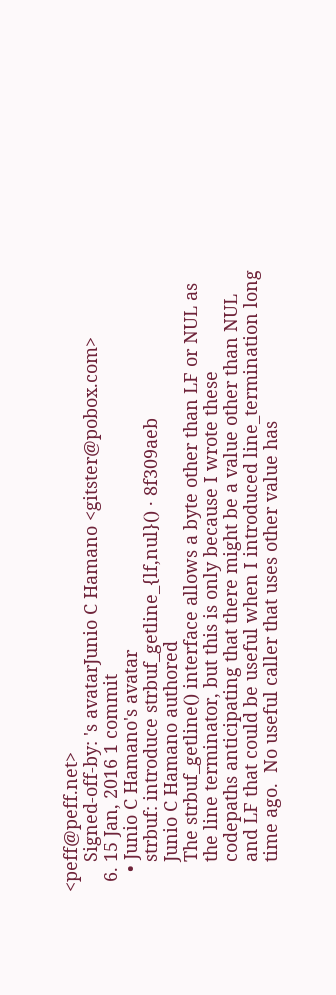<peff@peff.net>
      Signed-off-by: 's avatarJunio C Hamano <gitster@pobox.com>
  6. 15 Jan, 2016 1 commit
    • Junio C Hamano's avatar
      strbuf: introduce strbuf_getline_{lf,nul}() · 8f309aeb
      Junio C Hamano authored
      The strbuf_getline() interface allows a byte other than LF or NUL as
      the line terminator, but this is only because I wrote these
      codepaths anticipating that there might be a value other than NUL
      and LF that could be useful when I introduced line_termination long
      time ago.  No useful caller that uses other value has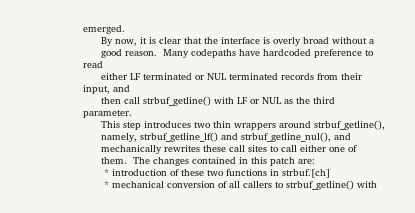emerged.
      By now, it is clear that the interface is overly broad without a
      good reason.  Many codepaths have hardcoded preference to read
      either LF terminated or NUL terminated records from their input, and
      then call strbuf_getline() with LF or NUL as the third parameter.
      This step introduces two thin wrappers around strbuf_getline(),
      namely, strbuf_getline_lf() and strbuf_getline_nul(), and
      mechanically rewrites these call sites to call either one of
      them.  The changes contained in this patch are:
       * introduction of these two functions in strbuf.[ch]
       * mechanical conversion of all callers to strbuf_getline() with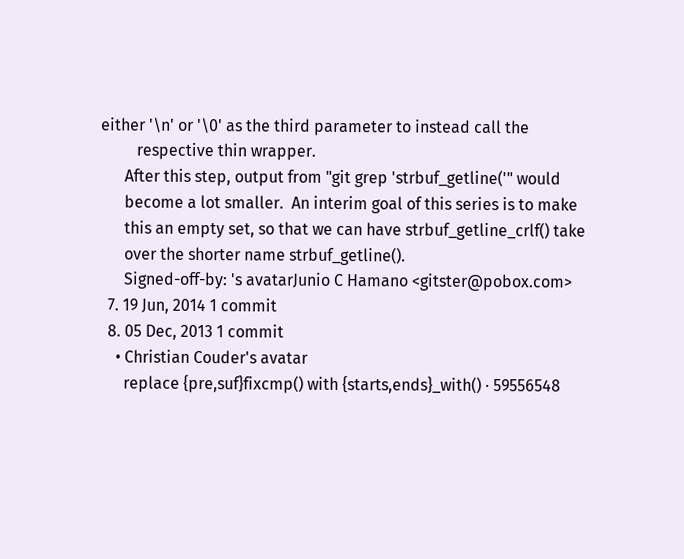either '\n' or '\0' as the third parameter to instead call the
         respective thin wrapper.
      After this step, output from "git grep 'strbuf_getline('" would
      become a lot smaller.  An interim goal of this series is to make
      this an empty set, so that we can have strbuf_getline_crlf() take
      over the shorter name strbuf_getline().
      Signed-off-by: 's avatarJunio C Hamano <gitster@pobox.com>
  7. 19 Jun, 2014 1 commit
  8. 05 Dec, 2013 1 commit
    • Christian Couder's avatar
      replace {pre,suf}fixcmp() with {starts,ends}_with() · 59556548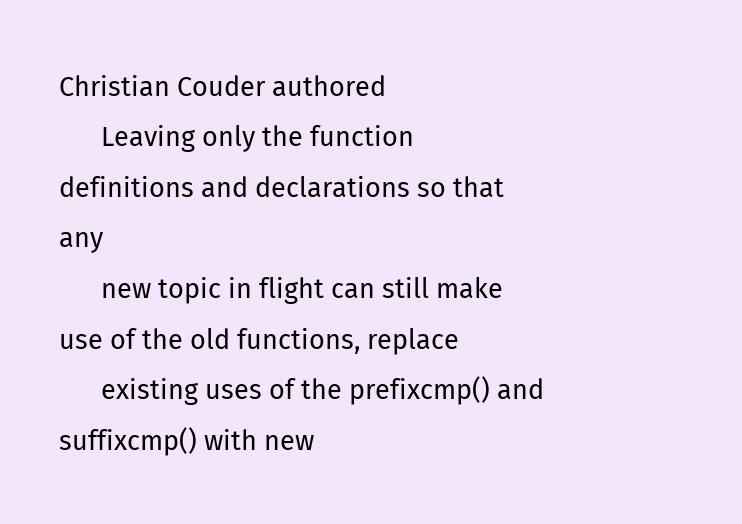Christian Couder authored
      Leaving only the function definitions and declarations so that any
      new topic in flight can still make use of the old functions, replace
      existing uses of the prefixcmp() and suffixcmp() with new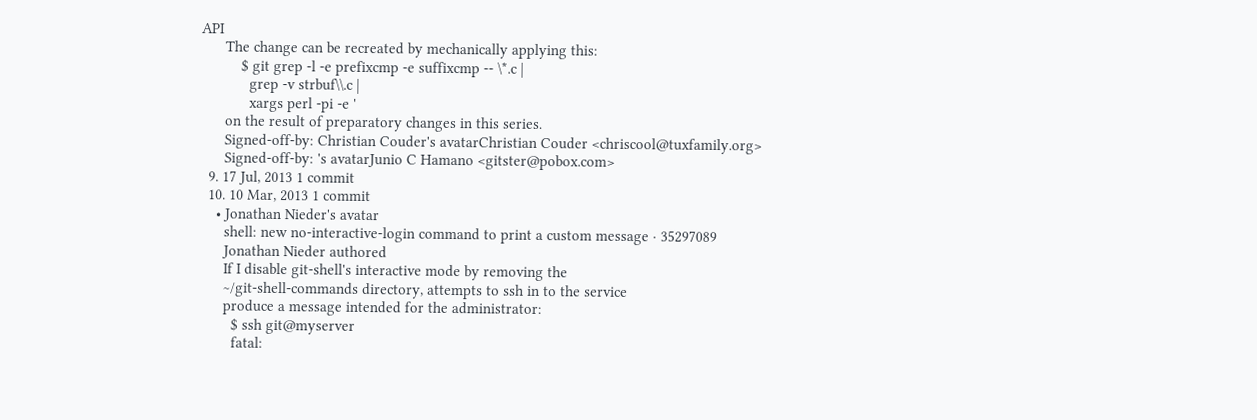API
      The change can be recreated by mechanically applying this:
          $ git grep -l -e prefixcmp -e suffixcmp -- \*.c |
            grep -v strbuf\\.c |
            xargs perl -pi -e '
      on the result of preparatory changes in this series.
      Signed-off-by: Christian Couder's avatarChristian Couder <chriscool@tuxfamily.org>
      Signed-off-by: 's avatarJunio C Hamano <gitster@pobox.com>
  9. 17 Jul, 2013 1 commit
  10. 10 Mar, 2013 1 commit
    • Jonathan Nieder's avatar
      shell: new no-interactive-login command to print a custom message · 35297089
      Jonathan Nieder authored
      If I disable git-shell's interactive mode by removing the
      ~/git-shell-commands directory, attempts to ssh in to the service
      produce a message intended for the administrator:
        $ ssh git@myserver
        fatal: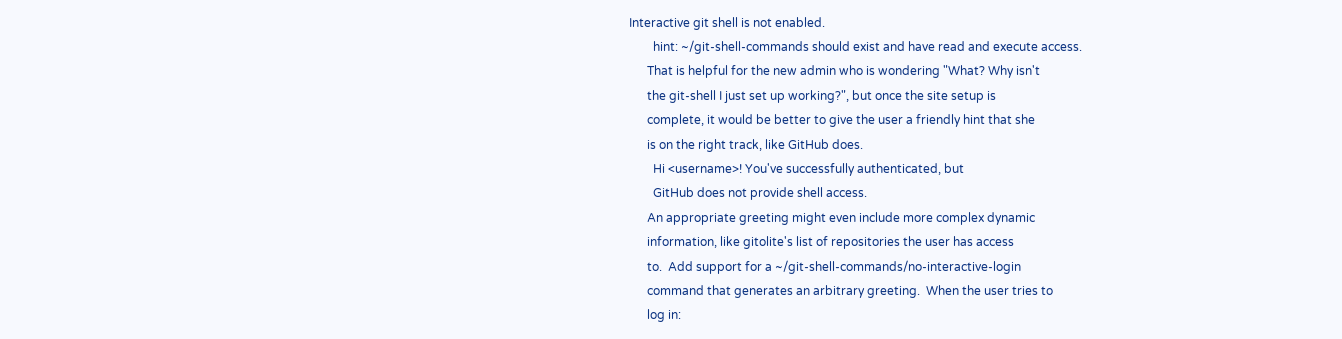Interactive git shell is not enabled.
        hint: ~/git-shell-commands should exist and have read and execute access.
      That is helpful for the new admin who is wondering "What? Why isn't
      the git-shell I just set up working?", but once the site setup is
      complete, it would be better to give the user a friendly hint that she
      is on the right track, like GitHub does.
        Hi <username>! You've successfully authenticated, but
        GitHub does not provide shell access.
      An appropriate greeting might even include more complex dynamic
      information, like gitolite's list of repositories the user has access
      to.  Add support for a ~/git-shell-commands/no-interactive-login
      command that generates an arbitrary greeting.  When the user tries to
      log in: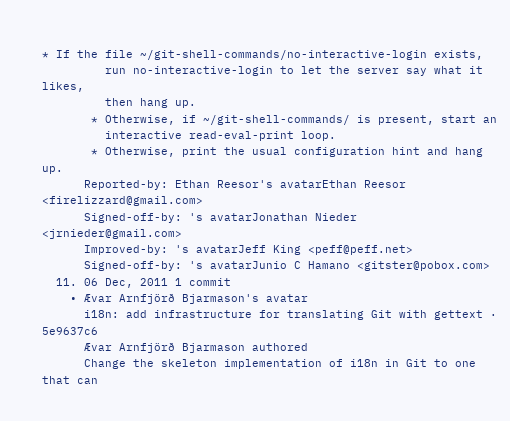* If the file ~/git-shell-commands/no-interactive-login exists,
         run no-interactive-login to let the server say what it likes,
         then hang up.
       * Otherwise, if ~/git-shell-commands/ is present, start an
         interactive read-eval-print loop.
       * Otherwise, print the usual configuration hint and hang up.
      Reported-by: Ethan Reesor's avatarEthan Reesor <firelizzard@gmail.com>
      Signed-off-by: 's avatarJonathan Nieder <jrnieder@gmail.com>
      Improved-by: 's avatarJeff King <peff@peff.net>
      Signed-off-by: 's avatarJunio C Hamano <gitster@pobox.com>
  11. 06 Dec, 2011 1 commit
    • Ævar Arnfjörð Bjarmason's avatar
      i18n: add infrastructure for translating Git with gettext · 5e9637c6
      Ævar Arnfjörð Bjarmason authored
      Change the skeleton implementation of i18n in Git to one that can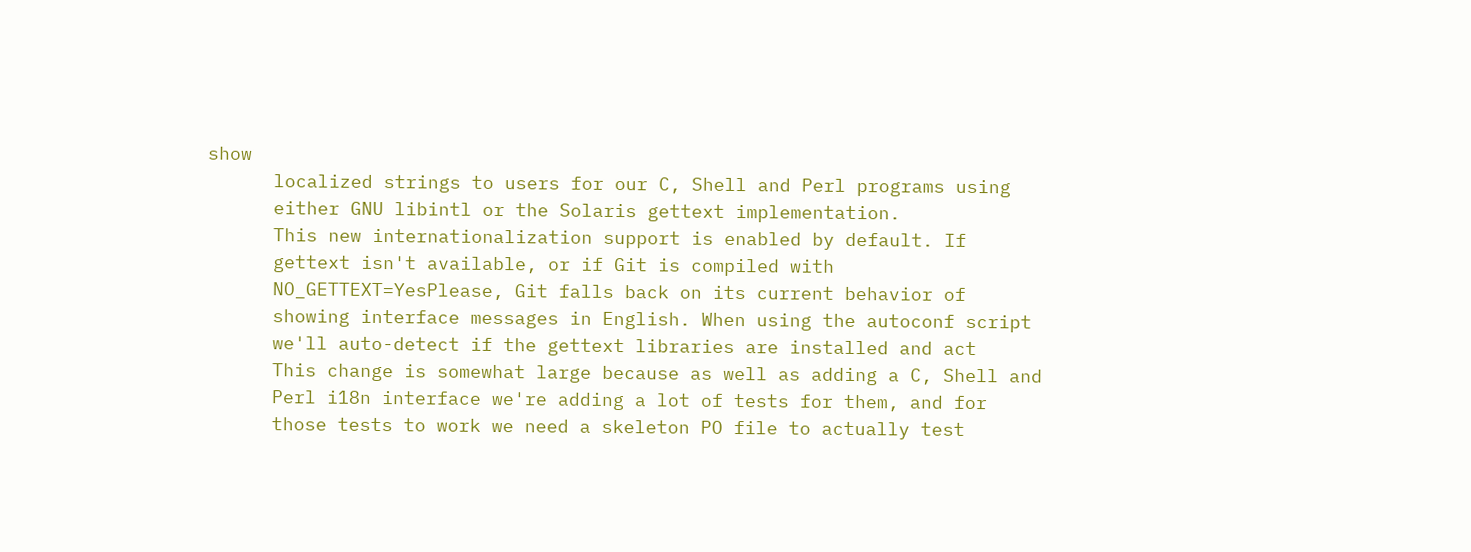show
      localized strings to users for our C, Shell and Perl programs using
      either GNU libintl or the Solaris gettext implementation.
      This new internationalization support is enabled by default. If
      gettext isn't available, or if Git is compiled with
      NO_GETTEXT=YesPlease, Git falls back on its current behavior of
      showing interface messages in English. When using the autoconf script
      we'll auto-detect if the gettext libraries are installed and act
      This change is somewhat large because as well as adding a C, Shell and
      Perl i18n interface we're adding a lot of tests for them, and for
      those tests to work we need a skeleton PO file to actually test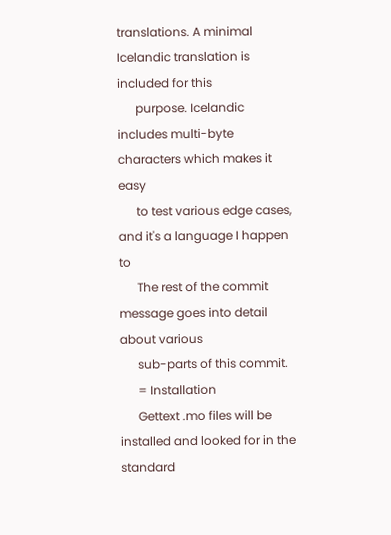translations. A minimal Icelandic translation is included for this
      purpose. Icelandic includes multi-byte characters which makes it easy
      to test various edge cases, and it's a language I happen to
      The rest of the commit message goes into detail about various
      sub-parts of this commit.
      = Installation
      Gettext .mo files will be installed and looked for in the standard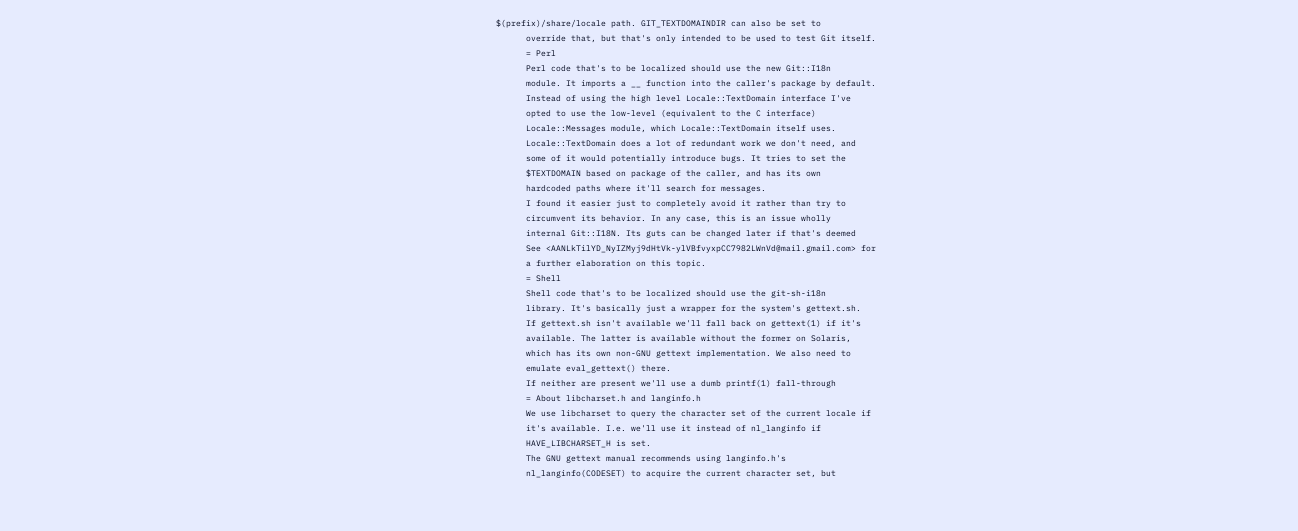$(prefix)/share/locale path. GIT_TEXTDOMAINDIR can also be set to
      override that, but that's only intended to be used to test Git itself.
      = Perl
      Perl code that's to be localized should use the new Git::I18n
      module. It imports a __ function into the caller's package by default.
      Instead of using the high level Locale::TextDomain interface I've
      opted to use the low-level (equivalent to the C interface)
      Locale::Messages module, which Locale::TextDomain itself uses.
      Locale::TextDomain does a lot of redundant work we don't need, and
      some of it would potentially introduce bugs. It tries to set the
      $TEXTDOMAIN based on package of the caller, and has its own
      hardcoded paths where it'll search for messages.
      I found it easier just to completely avoid it rather than try to
      circumvent its behavior. In any case, this is an issue wholly
      internal Git::I18N. Its guts can be changed later if that's deemed
      See <AANLkTilYD_NyIZMyj9dHtVk-ylVBfvyxpCC7982LWnVd@mail.gmail.com> for
      a further elaboration on this topic.
      = Shell
      Shell code that's to be localized should use the git-sh-i18n
      library. It's basically just a wrapper for the system's gettext.sh.
      If gettext.sh isn't available we'll fall back on gettext(1) if it's
      available. The latter is available without the former on Solaris,
      which has its own non-GNU gettext implementation. We also need to
      emulate eval_gettext() there.
      If neither are present we'll use a dumb printf(1) fall-through
      = About libcharset.h and langinfo.h
      We use libcharset to query the character set of the current locale if
      it's available. I.e. we'll use it instead of nl_langinfo if
      HAVE_LIBCHARSET_H is set.
      The GNU gettext manual recommends using langinfo.h's
      nl_langinfo(CODESET) to acquire the current character set, but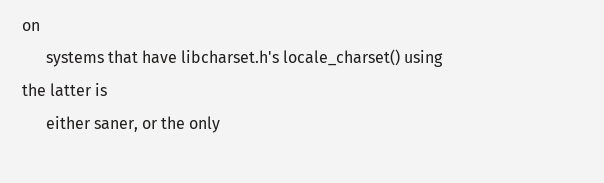on
      systems that have libcharset.h's locale_charset() using the latter is
      either saner, or the only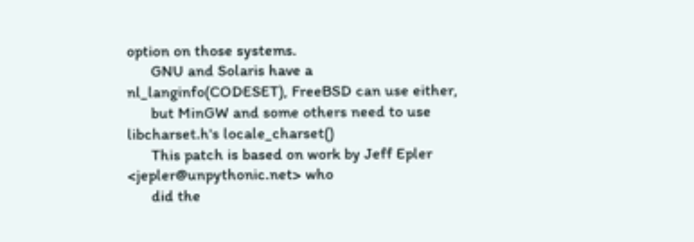option on those systems.
      GNU and Solaris have a nl_langinfo(CODESET), FreeBSD can use either,
      but MinGW and some others need to use libcharset.h's locale_charset()
      This patch is based on work by Jeff Epler <jepler@unpythonic.net> who
      did the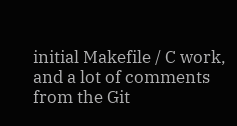initial Makefile / C work, and a lot of comments from the Git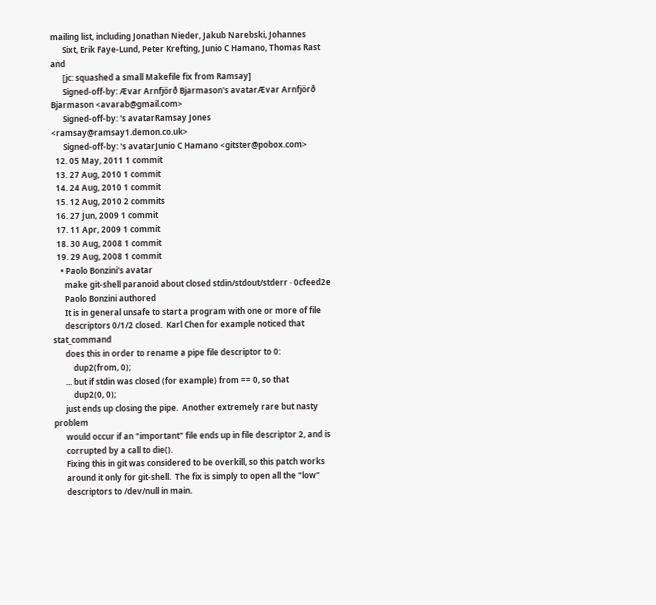mailing list, including Jonathan Nieder, Jakub Narebski, Johannes
      Sixt, Erik Faye-Lund, Peter Krefting, Junio C Hamano, Thomas Rast and
      [jc: squashed a small Makefile fix from Ramsay]
      Signed-off-by: Ævar Arnfjörð Bjarmason's avatarÆvar Arnfjörð Bjarmason <avarab@gmail.com>
      Signed-off-by: 's avatarRamsay Jones <ramsay@ramsay1.demon.co.uk>
      Signed-off-by: 's avatarJunio C Hamano <gitster@pobox.com>
  12. 05 May, 2011 1 commit
  13. 27 Aug, 2010 1 commit
  14. 24 Aug, 2010 1 commit
  15. 12 Aug, 2010 2 commits
  16. 27 Jun, 2009 1 commit
  17. 11 Apr, 2009 1 commit
  18. 30 Aug, 2008 1 commit
  19. 29 Aug, 2008 1 commit
    • Paolo Bonzini's avatar
      make git-shell paranoid about closed stdin/stdout/stderr · 0cfeed2e
      Paolo Bonzini authored
      It is in general unsafe to start a program with one or more of file
      descriptors 0/1/2 closed.  Karl Chen for example noticed that stat_command
      does this in order to rename a pipe file descriptor to 0:
          dup2(from, 0);
      ... but if stdin was closed (for example) from == 0, so that
          dup2(0, 0);
      just ends up closing the pipe.  Another extremely rare but nasty problem
      would occur if an "important" file ends up in file descriptor 2, and is
      corrupted by a call to die().
      Fixing this in git was considered to be overkill, so this patch works
      around it only for git-shell.  The fix is simply to open all the "low"
      descriptors to /dev/null in main.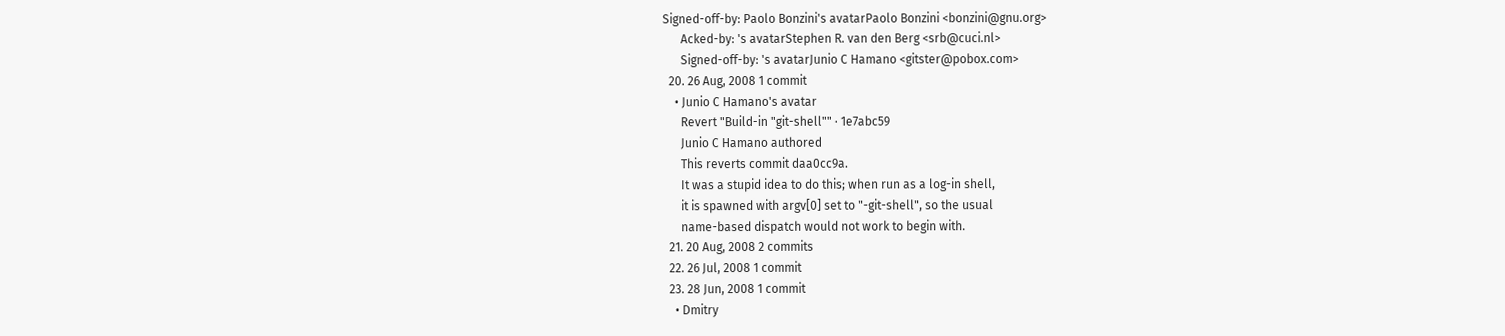Signed-off-by: Paolo Bonzini's avatarPaolo Bonzini <bonzini@gnu.org>
      Acked-by: 's avatarStephen R. van den Berg <srb@cuci.nl>
      Signed-off-by: 's avatarJunio C Hamano <gitster@pobox.com>
  20. 26 Aug, 2008 1 commit
    • Junio C Hamano's avatar
      Revert "Build-in "git-shell"" · 1e7abc59
      Junio C Hamano authored
      This reverts commit daa0cc9a.
      It was a stupid idea to do this; when run as a log-in shell,
      it is spawned with argv[0] set to "-git-shell", so the usual
      name-based dispatch would not work to begin with.
  21. 20 Aug, 2008 2 commits
  22. 26 Jul, 2008 1 commit
  23. 28 Jun, 2008 1 commit
    • Dmitry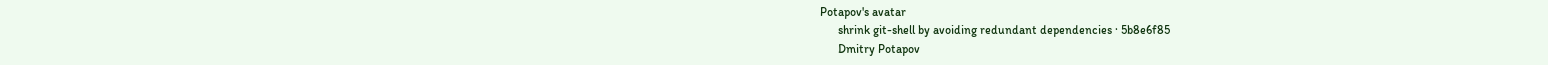Potapov's avatar
      shrink git-shell by avoiding redundant dependencies · 5b8e6f85
      Dmitry Potapov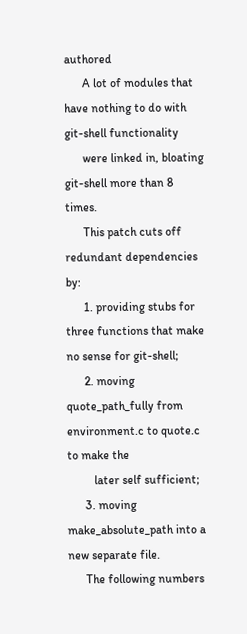authored
      A lot of modules that have nothing to do with git-shell functionality
      were linked in, bloating git-shell more than 8 times.
      This patch cuts off redundant dependencies by:
      1. providing stubs for three functions that make no sense for git-shell;
      2. moving quote_path_fully from environment.c to quote.c to make the
         later self sufficient;
      3. moving make_absolute_path into a new separate file.
      The following numbers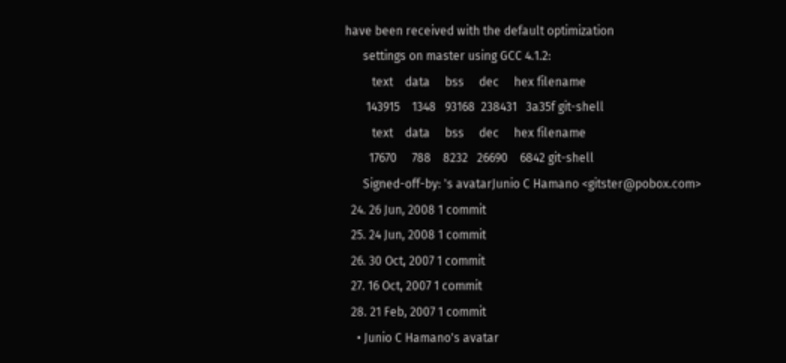have been received with the default optimization
      settings on master using GCC 4.1.2:
         text    data     bss     dec     hex filename
       143915    1348   93168  238431   3a35f git-shell
         text    data     bss     dec     hex filename
        17670     788    8232   26690    6842 git-shell
      Signed-off-by: 's avatarJunio C Hamano <gitster@pobox.com>
  24. 26 Jun, 2008 1 commit
  25. 24 Jun, 2008 1 commit
  26. 30 Oct, 2007 1 commit
  27. 16 Oct, 2007 1 commit
  28. 21 Feb, 2007 1 commit
    • Junio C Hamano's avatar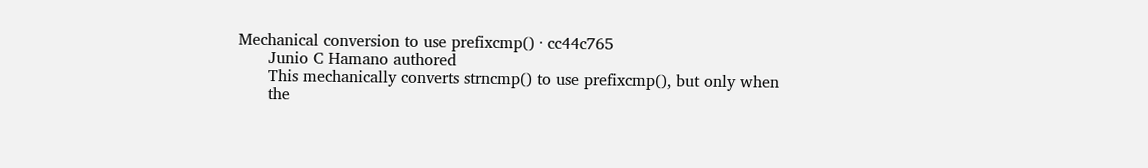Mechanical conversion to use prefixcmp() · cc44c765
      Junio C Hamano authored
      This mechanically converts strncmp() to use prefixcmp(), but only when
      the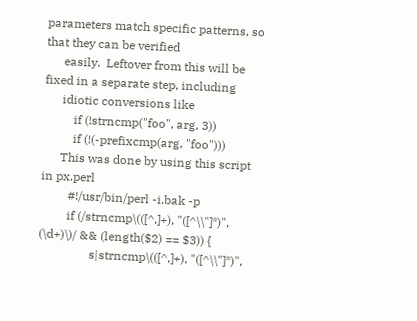parameters match specific patterns, so that they can be verified
      easily.  Leftover from this will be fixed in a separate step, including
      idiotic conversions like
          if (!strncmp("foo", arg, 3))
          if (!(-prefixcmp(arg, "foo")))
      This was done by using this script in px.perl
         #!/usr/bin/perl -i.bak -p
         if (/strncmp\(([^,]+), "([^\\"]*)", (\d+)\)/ && (length($2) == $3)) {
                 s|strncmp\(([^,]+), "([^\\"]*)",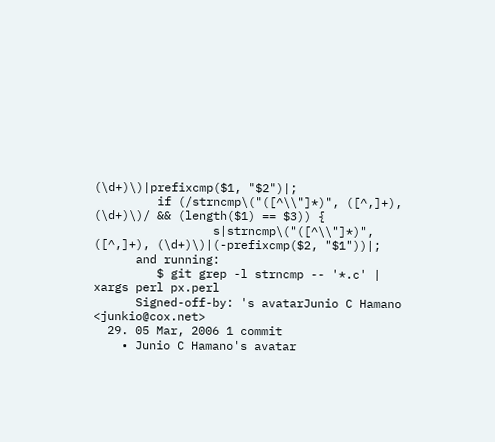(\d+)\)|prefixcmp($1, "$2")|;
         if (/strncmp\("([^\\"]*)", ([^,]+), (\d+)\)/ && (length($1) == $3)) {
                 s|strncmp\("([^\\"]*)", ([^,]+), (\d+)\)|(-prefixcmp($2, "$1"))|;
      and running:
         $ git grep -l strncmp -- '*.c' | xargs perl px.perl
      Signed-off-by: 's avatarJunio C Hamano <junkio@cox.net>
  29. 05 Mar, 2006 1 commit
    • Junio C Hamano's avatar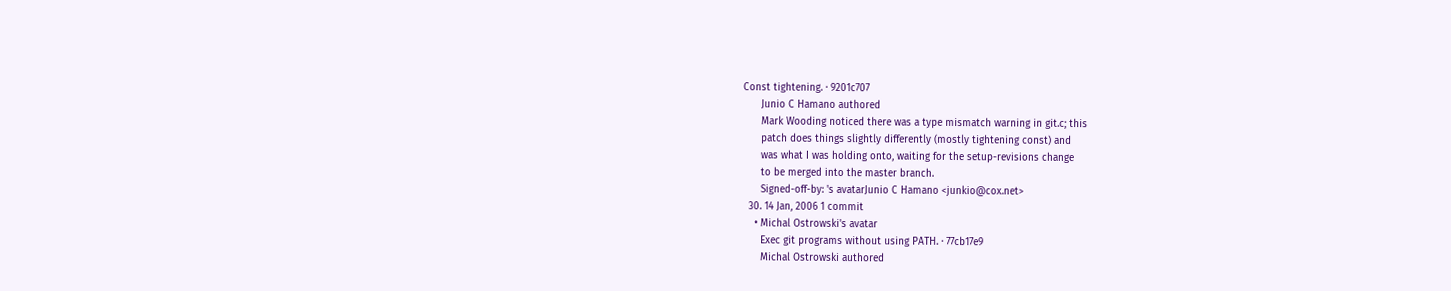Const tightening. · 9201c707
      Junio C Hamano authored
      Mark Wooding noticed there was a type mismatch warning in git.c; this
      patch does things slightly differently (mostly tightening const) and
      was what I was holding onto, waiting for the setup-revisions change
      to be merged into the master branch.
      Signed-off-by: 's avatarJunio C Hamano <junkio@cox.net>
  30. 14 Jan, 2006 1 commit
    • Michal Ostrowski's avatar
      Exec git programs without using PATH. · 77cb17e9
      Michal Ostrowski authored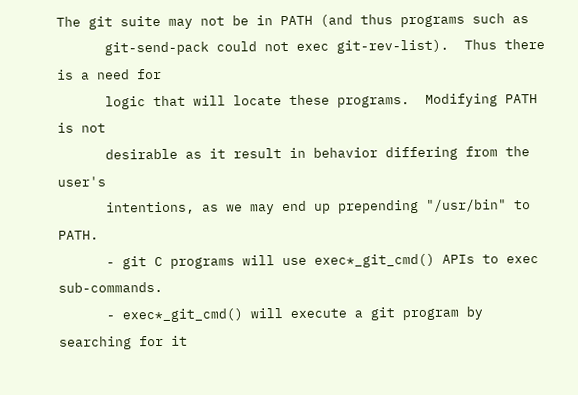The git suite may not be in PATH (and thus programs such as
      git-send-pack could not exec git-rev-list).  Thus there is a need for
      logic that will locate these programs.  Modifying PATH is not
      desirable as it result in behavior differing from the user's
      intentions, as we may end up prepending "/usr/bin" to PATH.
      - git C programs will use exec*_git_cmd() APIs to exec sub-commands.
      - exec*_git_cmd() will execute a git program by searching for it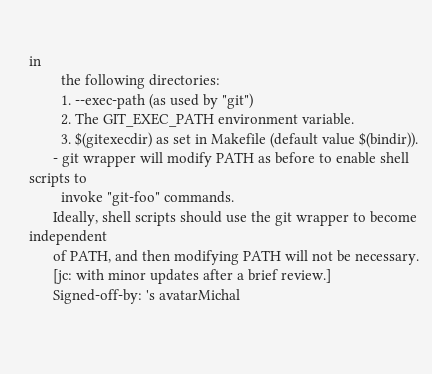in
        the following directories:
        1. --exec-path (as used by "git")
        2. The GIT_EXEC_PATH environment variable.
        3. $(gitexecdir) as set in Makefile (default value $(bindir)).
      - git wrapper will modify PATH as before to enable shell scripts to
        invoke "git-foo" commands.
      Ideally, shell scripts should use the git wrapper to become independent
      of PATH, and then modifying PATH will not be necessary.
      [jc: with minor updates after a brief review.]
      Signed-off-by: 's avatarMichal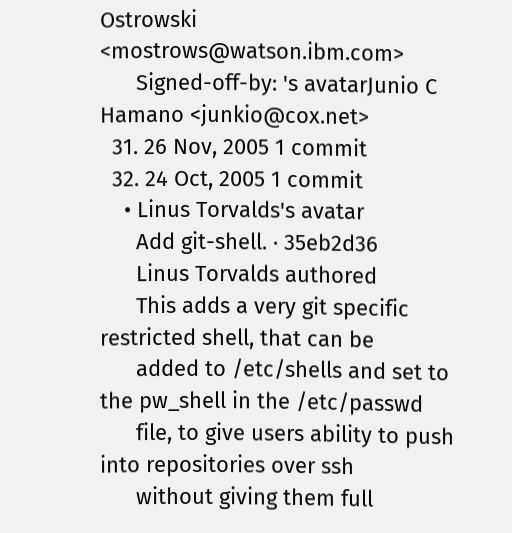Ostrowski <mostrows@watson.ibm.com>
      Signed-off-by: 's avatarJunio C Hamano <junkio@cox.net>
  31. 26 Nov, 2005 1 commit
  32. 24 Oct, 2005 1 commit
    • Linus Torvalds's avatar
      Add git-shell. · 35eb2d36
      Linus Torvalds authored
      This adds a very git specific restricted shell, that can be
      added to /etc/shells and set to the pw_shell in the /etc/passwd
      file, to give users ability to push into repositories over ssh
      without giving them full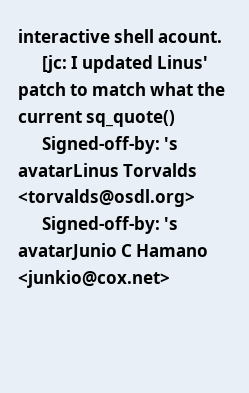interactive shell acount.
      [jc: I updated Linus' patch to match what the current sq_quote()
      Signed-off-by: 's avatarLinus Torvalds <torvalds@osdl.org>
      Signed-off-by: 's avatarJunio C Hamano <junkio@cox.net>